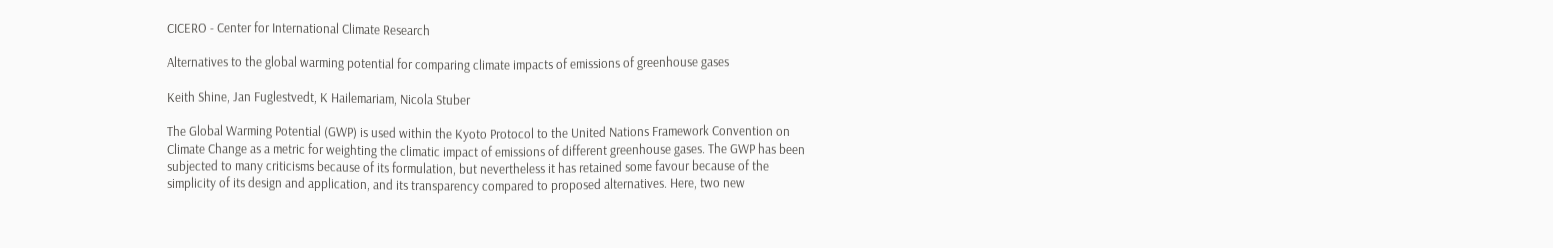CICERO - Center for International Climate Research

Alternatives to the global warming potential for comparing climate impacts of emissions of greenhouse gases

Keith Shine, Jan Fuglestvedt, K Hailemariam, Nicola Stuber

The Global Warming Potential (GWP) is used within the Kyoto Protocol to the United Nations Framework Convention on Climate Change as a metric for weighting the climatic impact of emissions of different greenhouse gases. The GWP has been subjected to many criticisms because of its formulation, but nevertheless it has retained some favour because of the simplicity of its design and application, and its transparency compared to proposed alternatives. Here, two new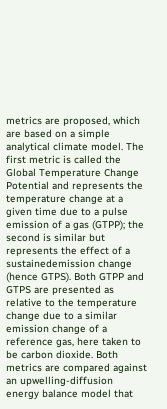metrics are proposed, which are based on a simple analytical climate model. The first metric is called the Global Temperature Change Potential and represents the temperature change at a given time due to a pulse emission of a gas (GTPP); the second is similar but represents the effect of a sustainedemission change (hence GTPS). Both GTPP and GTPS are presented as relative to the temperature change due to a similar emission change of a reference gas, here taken to be carbon dioxide. Both metrics are compared against an upwelling-diffusion energy balance model that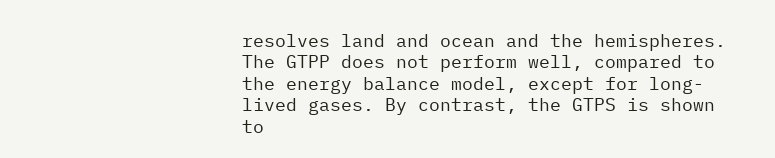resolves land and ocean and the hemispheres. The GTPP does not perform well, compared to the energy balance model, except for long-lived gases. By contrast, the GTPS is shown to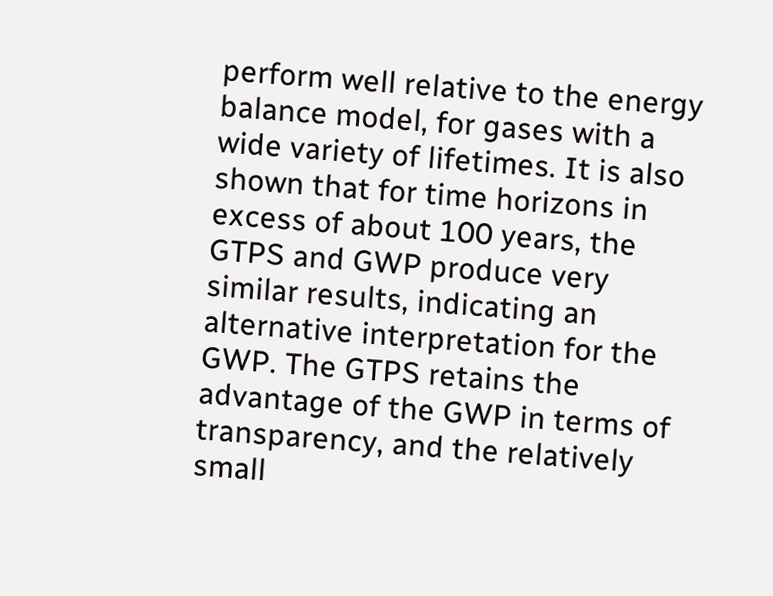perform well relative to the energy balance model, for gases with a wide variety of lifetimes. It is also shown that for time horizons in excess of about 100 years, the GTPS and GWP produce very similar results, indicating an alternative interpretation for the GWP. The GTPS retains the advantage of the GWP in terms of transparency, and the relatively small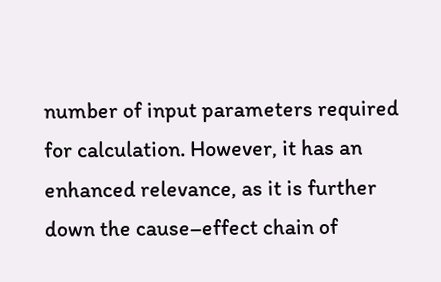number of input parameters required for calculation. However, it has an enhanced relevance, as it is further down the cause–effect chain of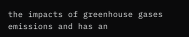the impacts of greenhouse gases emissions and has an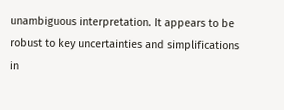unambiguous interpretation. It appears to be robust to key uncertainties and simplifications in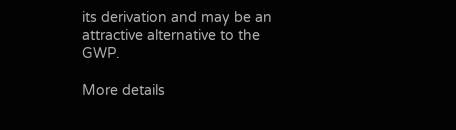its derivation and may be an attractive alternative to the GWP.

More details